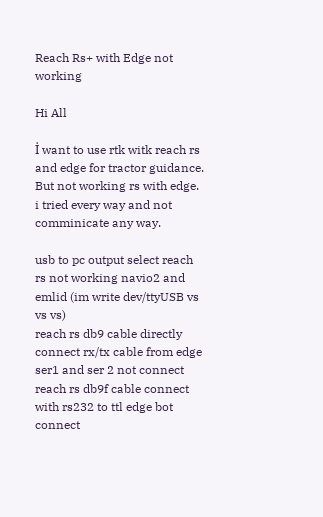Reach Rs+ with Edge not working

Hi All

İ want to use rtk witk reach rs and edge for tractor guidance. But not working rs with edge. i tried every way and not comminicate any way.

usb to pc output select reach rs not working navio2 and emlid (im write dev/ttyUSB vs vs vs)
reach rs db9 cable directly connect rx/tx cable from edge ser1 and ser 2 not connect
reach rs db9f cable connect with rs232 to ttl edge bot connect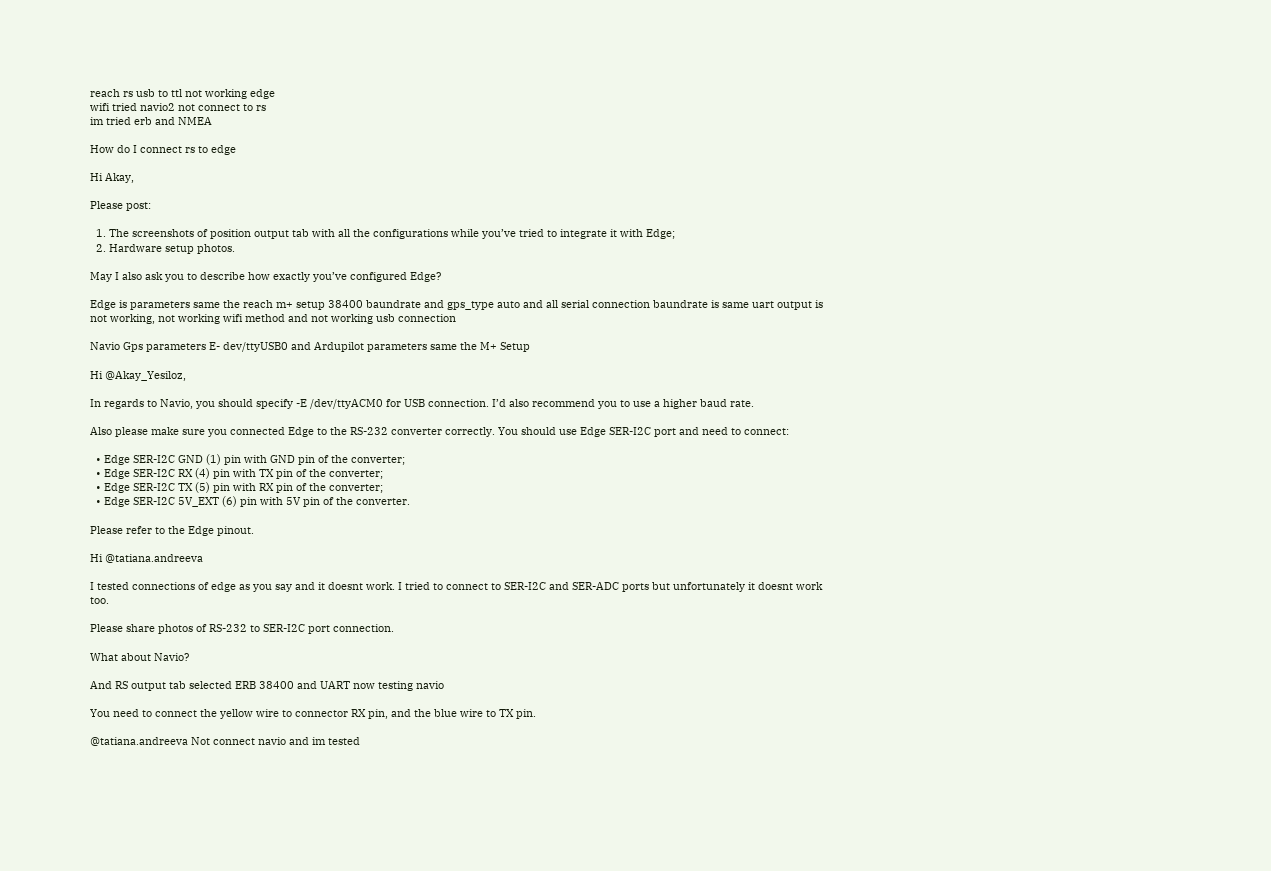reach rs usb to ttl not working edge
wifi tried navio2 not connect to rs
im tried erb and NMEA

How do I connect rs to edge

Hi Akay,

Please post:

  1. The screenshots of position output tab with all the configurations while you’ve tried to integrate it with Edge;
  2. Hardware setup photos.

May I also ask you to describe how exactly you’ve configured Edge?

Edge is parameters same the reach m+ setup 38400 baundrate and gps_type auto and all serial connection baundrate is same uart output is not working, not working wifi method and not working usb connection

Navio Gps parameters E- dev/ttyUSB0 and Ardupilot parameters same the M+ Setup

Hi @Akay_Yesiloz,

In regards to Navio, you should specify -E /dev/ttyACM0 for USB connection. I’d also recommend you to use a higher baud rate.

Also please make sure you connected Edge to the RS-232 converter correctly. You should use Edge SER-I2C port and need to connect:

  • Edge SER-I2C GND (1) pin with GND pin of the converter;
  • Edge SER-I2C RX (4) pin with TX pin of the converter;
  • Edge SER-I2C TX (5) pin with RX pin of the converter;
  • Edge SER-I2C 5V_EXT (6) pin with 5V pin of the converter.

Please refer to the Edge pinout.

Hi @tatiana.andreeva

I tested connections of edge as you say and it doesnt work. I tried to connect to SER-I2C and SER-ADC ports but unfortunately it doesnt work too.

Please share photos of RS-232 to SER-I2C port connection.

What about Navio?

And RS output tab selected ERB 38400 and UART now testing navio

You need to connect the yellow wire to connector RX pin, and the blue wire to TX pin.

@tatiana.andreeva Not connect navio and im tested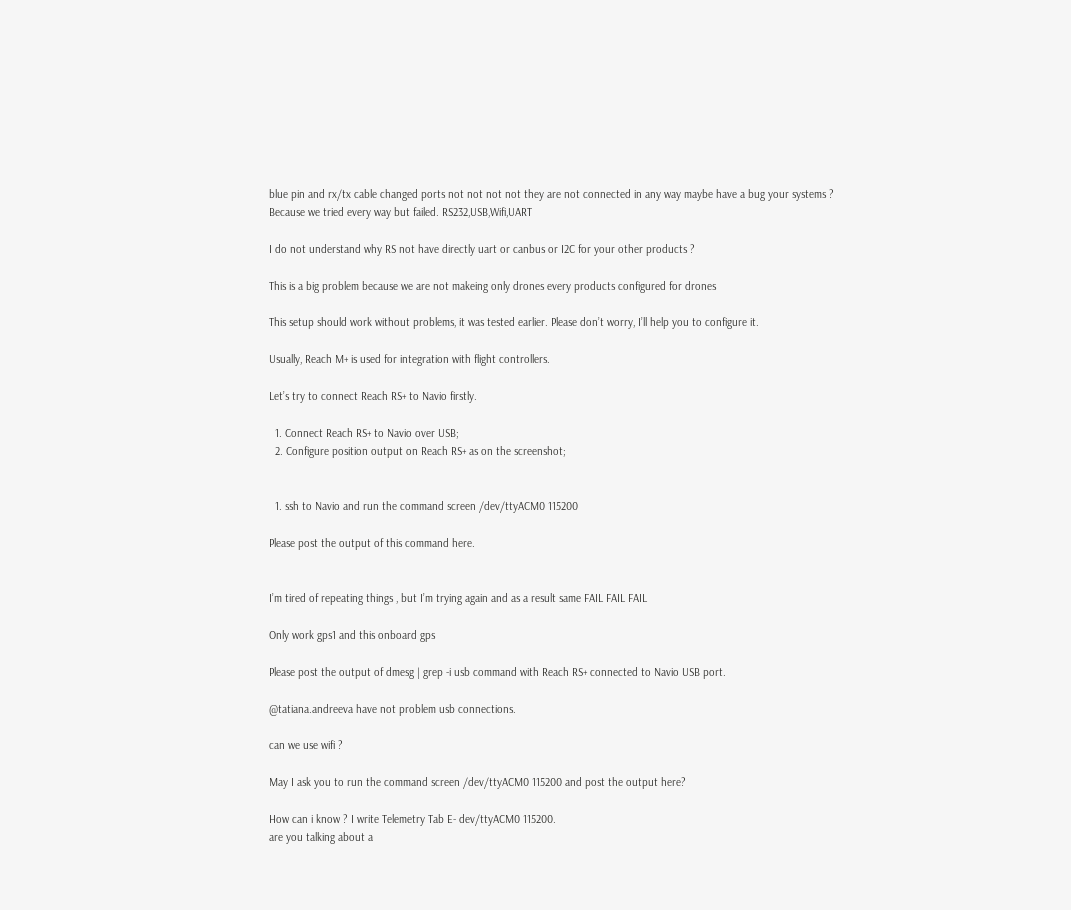blue pin and rx/tx cable changed ports not not not not they are not connected in any way maybe have a bug your systems ?
Because we tried every way but failed. RS232,USB,Wifi,UART

I do not understand why RS not have directly uart or canbus or I2C for your other products ?

This is a big problem because we are not makeing only drones every products configured for drones

This setup should work without problems, it was tested earlier. Please don’t worry, I’ll help you to configure it.

Usually, Reach M+ is used for integration with flight controllers.

Let’s try to connect Reach RS+ to Navio firstly.

  1. Connect Reach RS+ to Navio over USB;
  2. Configure position output on Reach RS+ as on the screenshot;


  1. ssh to Navio and run the command screen /dev/ttyACM0 115200

Please post the output of this command here.


I’m tired of repeating things , but I’m trying again and as a result same FAIL FAIL FAIL

Only work gps1 and this onboard gps

Please post the output of dmesg | grep -i usb command with Reach RS+ connected to Navio USB port.

@tatiana.andreeva have not problem usb connections.

can we use wifi ?

May I ask you to run the command screen /dev/ttyACM0 115200 and post the output here?

How can i know ? I write Telemetry Tab E- dev/ttyACM0 115200.
are you talking about a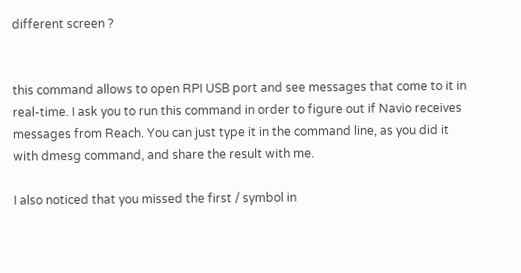different screen ?


this command allows to open RPI USB port and see messages that come to it in real-time. I ask you to run this command in order to figure out if Navio receives messages from Reach. You can just type it in the command line, as you did it with dmesg command, and share the result with me.

I also noticed that you missed the first / symbol in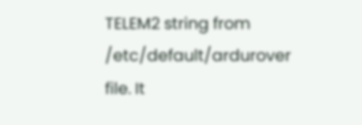TELEM2 string from /etc/default/ardurover file. It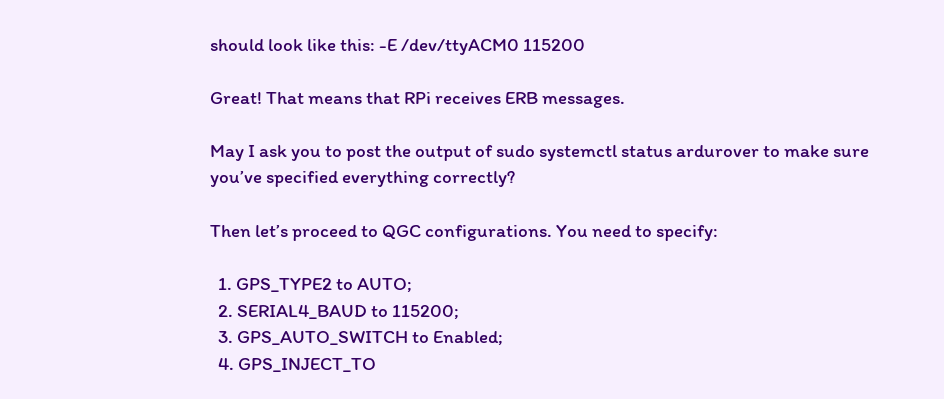should look like this: -E /dev/ttyACM0 115200

Great! That means that RPi receives ERB messages.

May I ask you to post the output of sudo systemctl status ardurover to make sure you’ve specified everything correctly?

Then let’s proceed to QGC configurations. You need to specify:

  1. GPS_TYPE2 to AUTO;
  2. SERIAL4_BAUD to 115200;
  3. GPS_AUTO_SWITCH to Enabled;
  4. GPS_INJECT_TO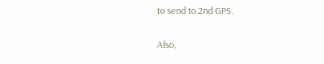to send to 2nd GPS.

Also,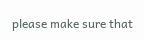please make sure that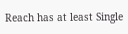Reach has at least Single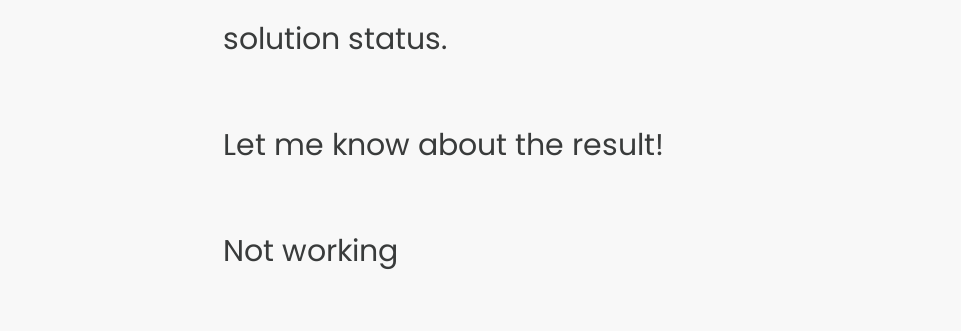solution status.

Let me know about the result!

Not working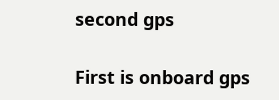second gps

First is onboard gps